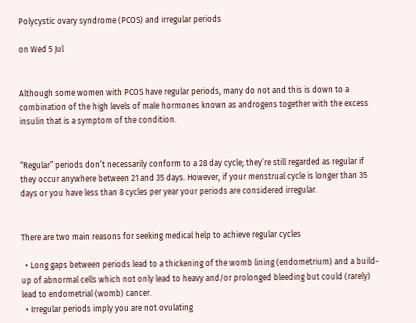Polycystic ovary syndrome (PCOS) and irregular periods

on Wed 5 Jul


Although some women with PCOS have regular periods, many do not and this is down to a combination of the high levels of male hormones known as androgens together with the excess insulin that is a symptom of the condition.


“Regular” periods don’t necessarily conform to a 28 day cycle; they’re still regarded as regular if they occur anywhere between 21 and 35 days. However, if your menstrual cycle is longer than 35 days or you have less than 8 cycles per year your periods are considered irregular.


There are two main reasons for seeking medical help to achieve regular cycles

  • Long gaps between periods lead to a thickening of the womb lining (endometrium) and a build-up of abnormal cells which not only lead to heavy and/or prolonged bleeding but could (rarely) lead to endometrial (womb) cancer.
  • Irregular periods imply you are not ovulating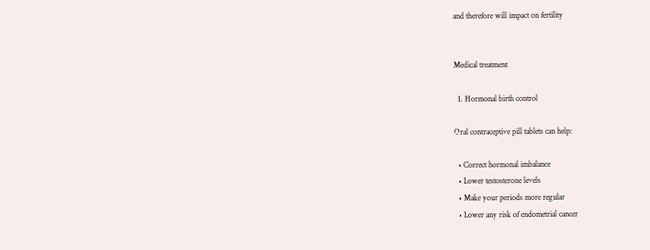and therefore will impact on fertility


Medical treatment

  1. Hormonal birth control

Oral contraceptive pill tablets can help:

  • Correct hormonal imbalance
  • Lower testosterone levels
  • Make your periods more regular
  • Lower any risk of endometrial cancer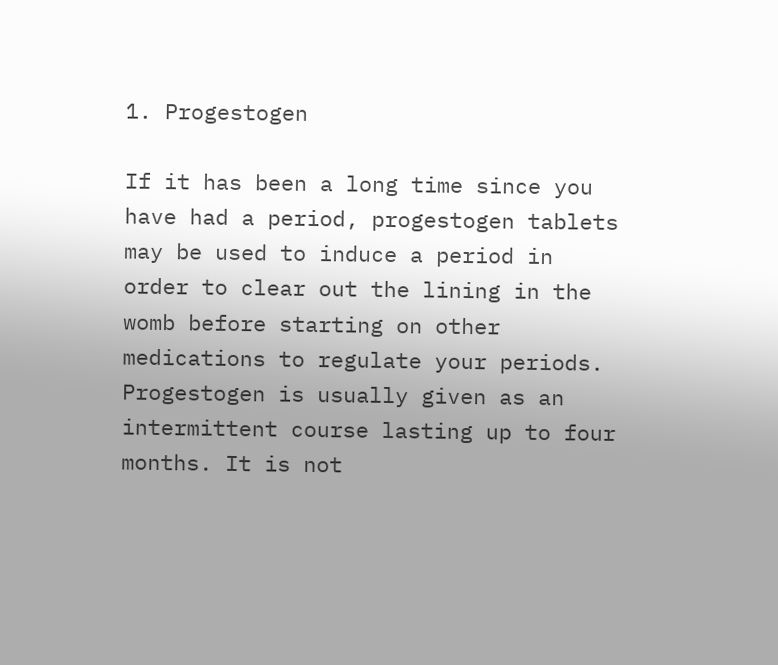1. Progestogen

If it has been a long time since you have had a period, progestogen tablets may be used to induce a period in order to clear out the lining in the womb before starting on other medications to regulate your periods.  Progestogen is usually given as an intermittent course lasting up to four months. It is not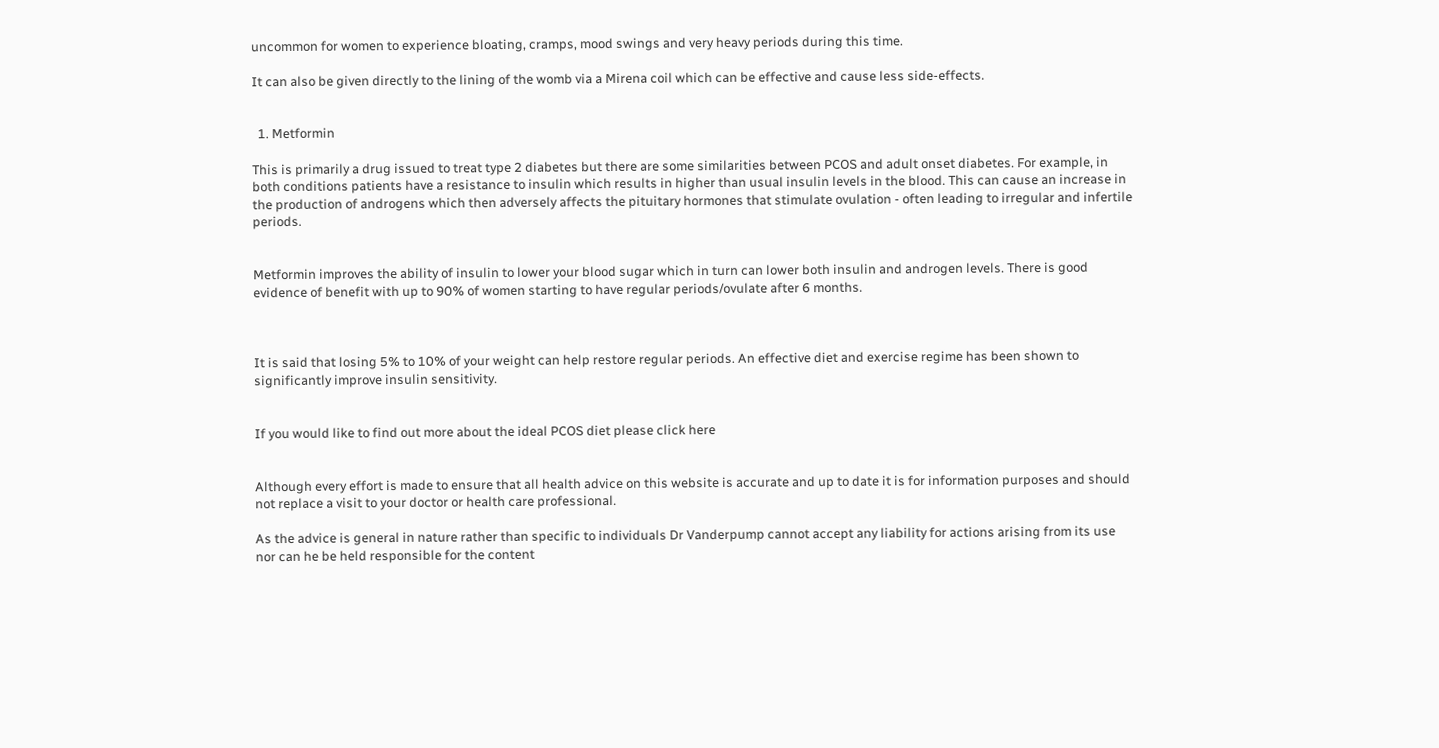uncommon for women to experience bloating, cramps, mood swings and very heavy periods during this time.

It can also be given directly to the lining of the womb via a Mirena coil which can be effective and cause less side-effects.


  1. Metformin

This is primarily a drug issued to treat type 2 diabetes but there are some similarities between PCOS and adult onset diabetes. For example, in both conditions patients have a resistance to insulin which results in higher than usual insulin levels in the blood. This can cause an increase in the production of androgens which then adversely affects the pituitary hormones that stimulate ovulation - often leading to irregular and infertile periods.


Metformin improves the ability of insulin to lower your blood sugar which in turn can lower both insulin and androgen levels. There is good evidence of benefit with up to 90% of women starting to have regular periods/ovulate after 6 months.



It is said that losing 5% to 10% of your weight can help restore regular periods. An effective diet and exercise regime has been shown to significantly improve insulin sensitivity.


If you would like to find out more about the ideal PCOS diet please click here


Although every effort is made to ensure that all health advice on this website is accurate and up to date it is for information purposes and should not replace a visit to your doctor or health care professional.

As the advice is general in nature rather than specific to individuals Dr Vanderpump cannot accept any liability for actions arising from its use nor can he be held responsible for the content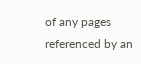of any pages referenced by an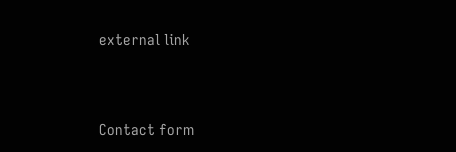external link



Contact form